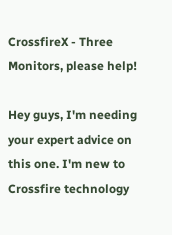CrossfireX - Three Monitors, please help!

Hey guys, I'm needing your expert advice on this one. I'm new to Crossfire technology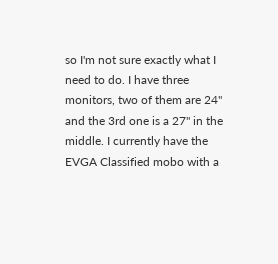so I'm not sure exactly what I need to do. I have three monitors, two of them are 24" and the 3rd one is a 27" in the middle. I currently have the EVGA Classified mobo with a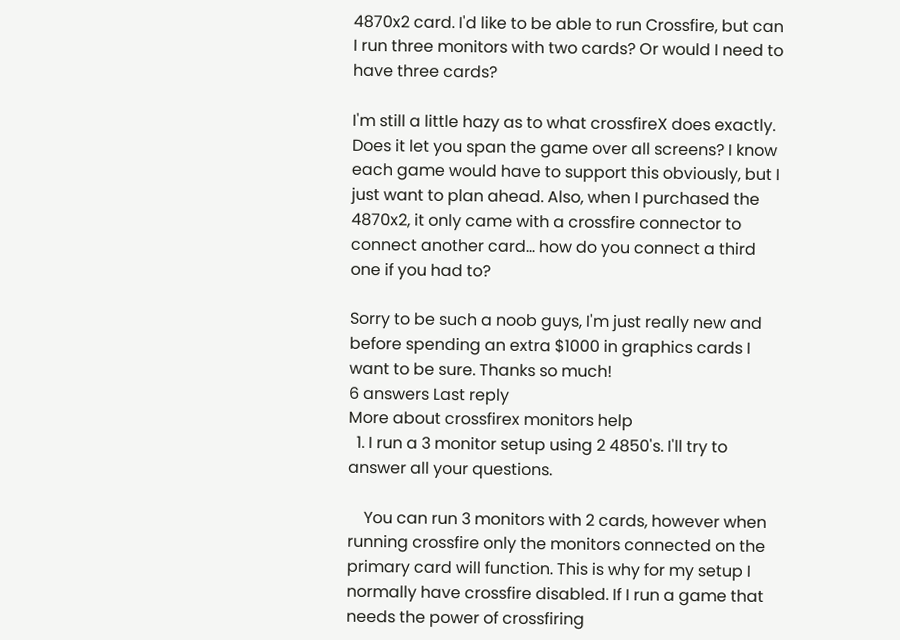4870x2 card. I'd like to be able to run Crossfire, but can I run three monitors with two cards? Or would I need to have three cards?

I'm still a little hazy as to what crossfireX does exactly. Does it let you span the game over all screens? I know each game would have to support this obviously, but I just want to plan ahead. Also, when I purchased the 4870x2, it only came with a crossfire connector to connect another card... how do you connect a third one if you had to?

Sorry to be such a noob guys, I'm just really new and before spending an extra $1000 in graphics cards I want to be sure. Thanks so much!
6 answers Last reply
More about crossfirex monitors help
  1. I run a 3 monitor setup using 2 4850's. I'll try to answer all your questions.

    You can run 3 monitors with 2 cards, however when running crossfire only the monitors connected on the primary card will function. This is why for my setup I normally have crossfire disabled. If I run a game that needs the power of crossfiring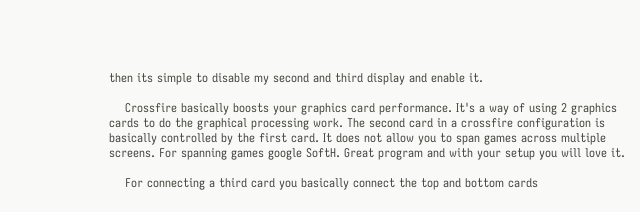then its simple to disable my second and third display and enable it.

    Crossfire basically boosts your graphics card performance. It's a way of using 2 graphics cards to do the graphical processing work. The second card in a crossfire configuration is basically controlled by the first card. It does not allow you to span games across multiple screens. For spanning games google SoftH. Great program and with your setup you will love it.

    For connecting a third card you basically connect the top and bottom cards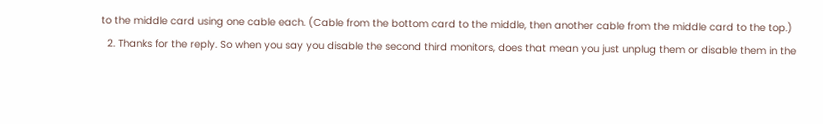to the middle card using one cable each. (Cable from the bottom card to the middle, then another cable from the middle card to the top.)
  2. Thanks for the reply. So when you say you disable the second third monitors, does that mean you just unplug them or disable them in the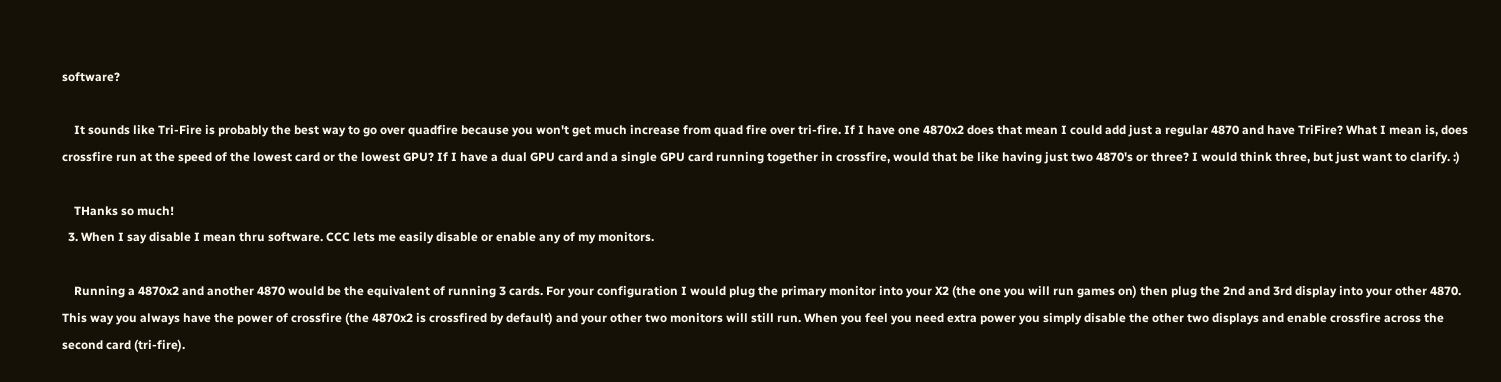software?

    It sounds like Tri-Fire is probably the best way to go over quadfire because you won't get much increase from quad fire over tri-fire. If I have one 4870x2 does that mean I could add just a regular 4870 and have TriFire? What I mean is, does crossfire run at the speed of the lowest card or the lowest GPU? If I have a dual GPU card and a single GPU card running together in crossfire, would that be like having just two 4870's or three? I would think three, but just want to clarify. :)

    THanks so much!
  3. When I say disable I mean thru software. CCC lets me easily disable or enable any of my monitors.

    Running a 4870x2 and another 4870 would be the equivalent of running 3 cards. For your configuration I would plug the primary monitor into your X2 (the one you will run games on) then plug the 2nd and 3rd display into your other 4870. This way you always have the power of crossfire (the 4870x2 is crossfired by default) and your other two monitors will still run. When you feel you need extra power you simply disable the other two displays and enable crossfire across the second card (tri-fire).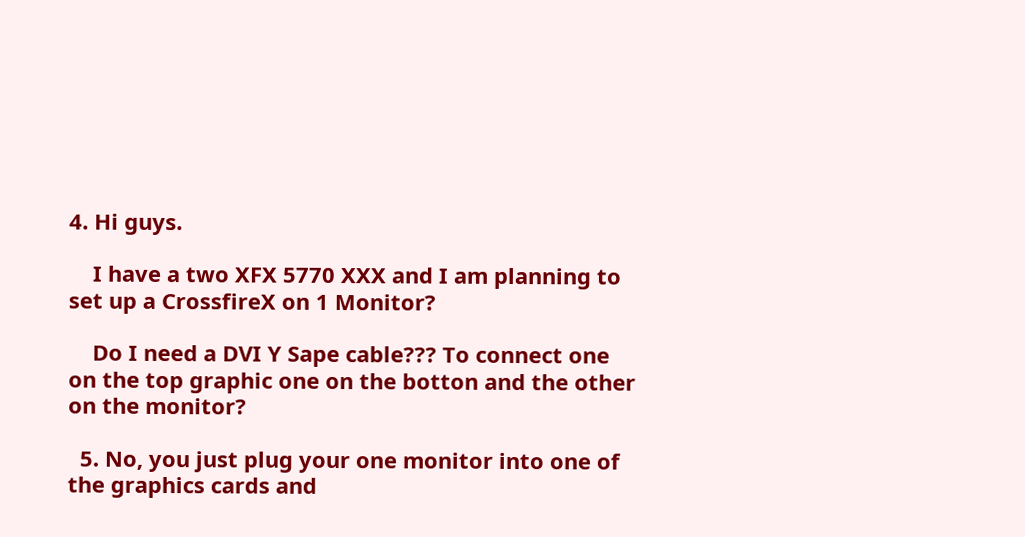4. Hi guys.

    I have a two XFX 5770 XXX and I am planning to set up a CrossfireX on 1 Monitor?

    Do I need a DVI Y Sape cable??? To connect one on the top graphic one on the botton and the other on the monitor?

  5. No, you just plug your one monitor into one of the graphics cards and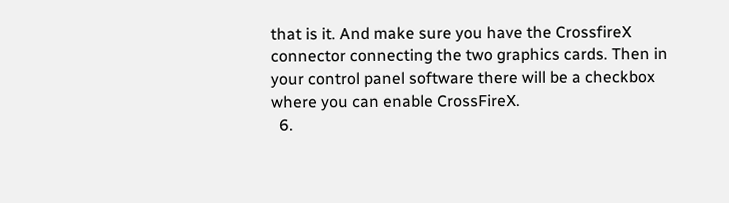that is it. And make sure you have the CrossfireX connector connecting the two graphics cards. Then in your control panel software there will be a checkbox where you can enable CrossFireX.
  6.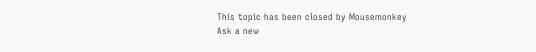This topic has been closed by Mousemonkey
Ask a new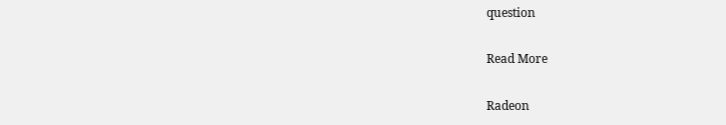question

Read More

Radeon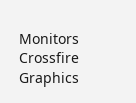Monitors Crossfire Graphics